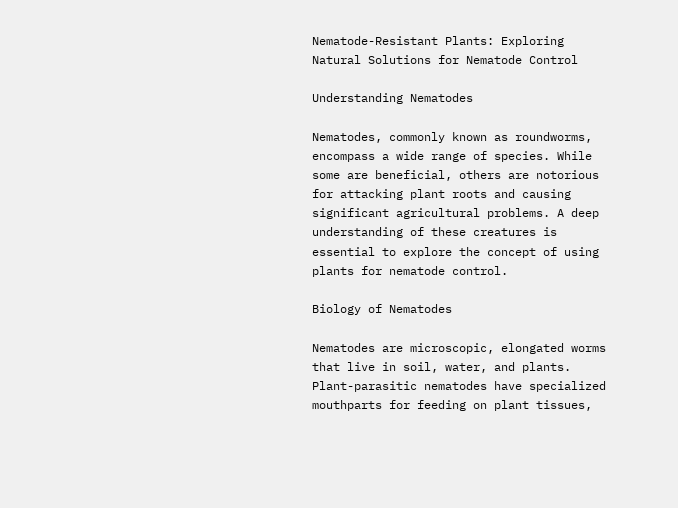Nematode-Resistant Plants: Exploring Natural Solutions for Nematode Control

Understanding Nematodes

Nematodes, commonly known as roundworms, encompass a wide range of species. While some are beneficial, others are notorious for attacking plant roots and causing significant agricultural problems. A deep understanding of these creatures is essential to explore the concept of using plants for nematode control.

Biology of Nematodes

Nematodes are microscopic, elongated worms that live in soil, water, and plants. Plant-parasitic nematodes have specialized mouthparts for feeding on plant tissues,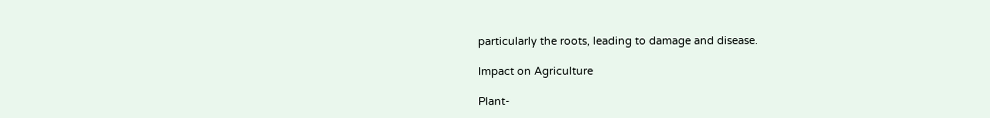particularly the roots, leading to damage and disease.

Impact on Agriculture

Plant-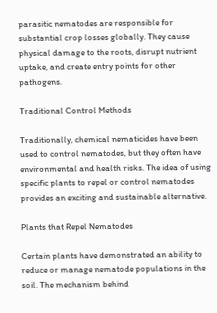parasitic nematodes are responsible for substantial crop losses globally. They cause physical damage to the roots, disrupt nutrient uptake, and create entry points for other pathogens.

Traditional Control Methods

Traditionally, chemical nematicides have been used to control nematodes, but they often have environmental and health risks. The idea of using specific plants to repel or control nematodes provides an exciting and sustainable alternative.

Plants that Repel Nematodes

Certain plants have demonstrated an ability to reduce or manage nematode populations in the soil. The mechanism behind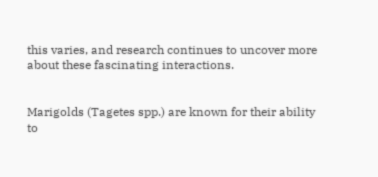this varies, and research continues to uncover more about these fascinating interactions.


Marigolds (Tagetes spp.) are known for their ability to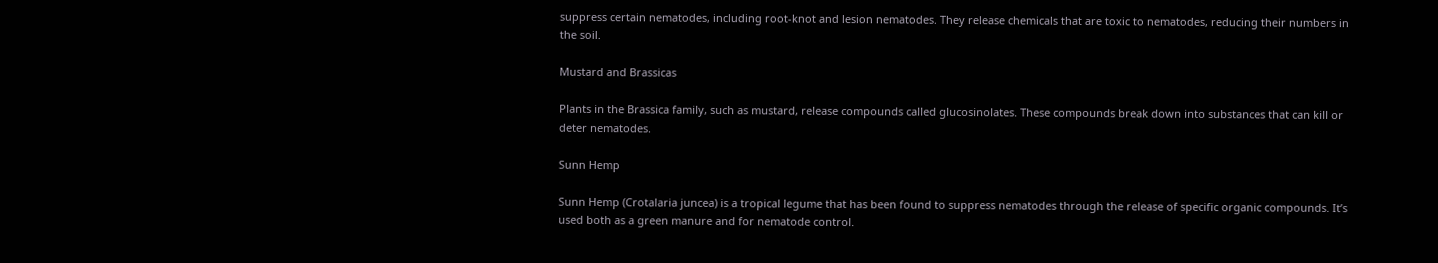suppress certain nematodes, including root-knot and lesion nematodes. They release chemicals that are toxic to nematodes, reducing their numbers in the soil.

Mustard and Brassicas

Plants in the Brassica family, such as mustard, release compounds called glucosinolates. These compounds break down into substances that can kill or deter nematodes.

Sunn Hemp

Sunn Hemp (Crotalaria juncea) is a tropical legume that has been found to suppress nematodes through the release of specific organic compounds. It’s used both as a green manure and for nematode control.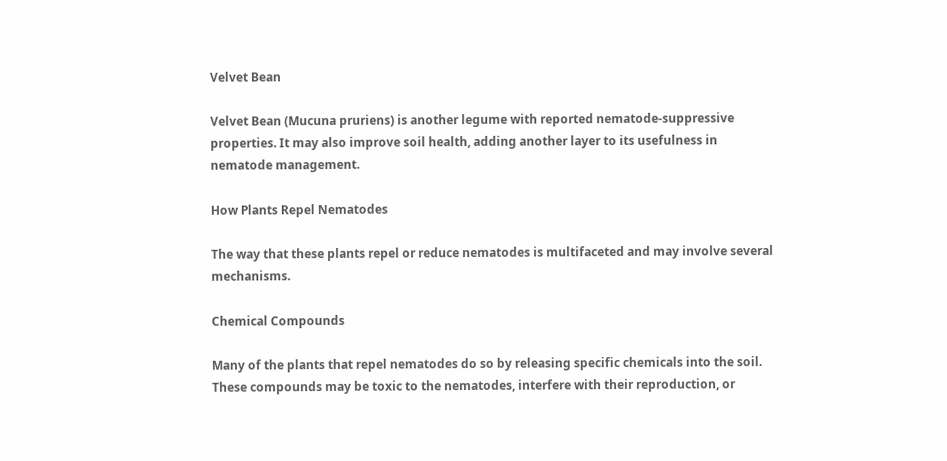Velvet Bean

Velvet Bean (Mucuna pruriens) is another legume with reported nematode-suppressive properties. It may also improve soil health, adding another layer to its usefulness in nematode management.

How Plants Repel Nematodes

The way that these plants repel or reduce nematodes is multifaceted and may involve several mechanisms.

Chemical Compounds

Many of the plants that repel nematodes do so by releasing specific chemicals into the soil. These compounds may be toxic to the nematodes, interfere with their reproduction, or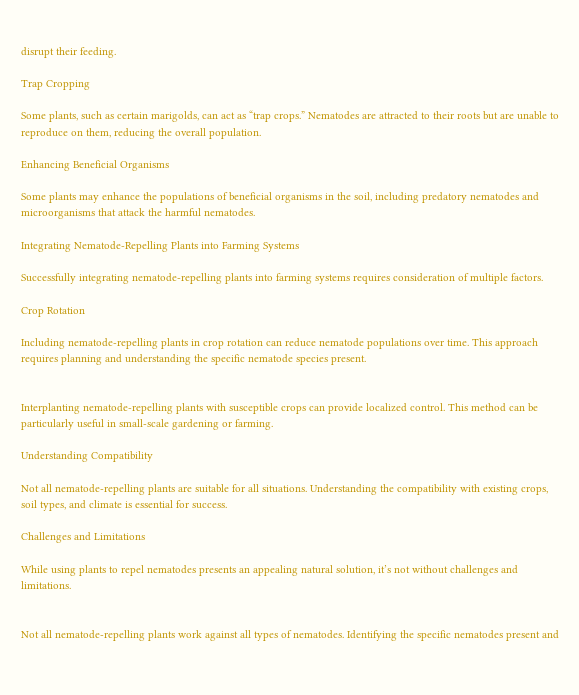disrupt their feeding.

Trap Cropping

Some plants, such as certain marigolds, can act as “trap crops.” Nematodes are attracted to their roots but are unable to reproduce on them, reducing the overall population.

Enhancing Beneficial Organisms

Some plants may enhance the populations of beneficial organisms in the soil, including predatory nematodes and microorganisms that attack the harmful nematodes.

Integrating Nematode-Repelling Plants into Farming Systems

Successfully integrating nematode-repelling plants into farming systems requires consideration of multiple factors.

Crop Rotation

Including nematode-repelling plants in crop rotation can reduce nematode populations over time. This approach requires planning and understanding the specific nematode species present.


Interplanting nematode-repelling plants with susceptible crops can provide localized control. This method can be particularly useful in small-scale gardening or farming.

Understanding Compatibility

Not all nematode-repelling plants are suitable for all situations. Understanding the compatibility with existing crops, soil types, and climate is essential for success.

Challenges and Limitations

While using plants to repel nematodes presents an appealing natural solution, it’s not without challenges and limitations.


Not all nematode-repelling plants work against all types of nematodes. Identifying the specific nematodes present and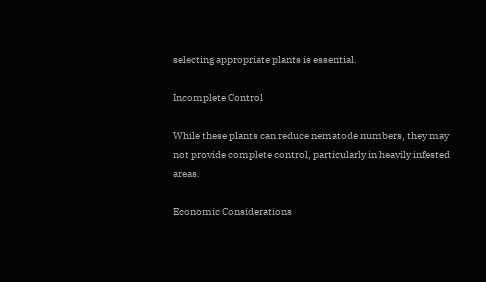selecting appropriate plants is essential.

Incomplete Control

While these plants can reduce nematode numbers, they may not provide complete control, particularly in heavily infested areas.

Economic Considerations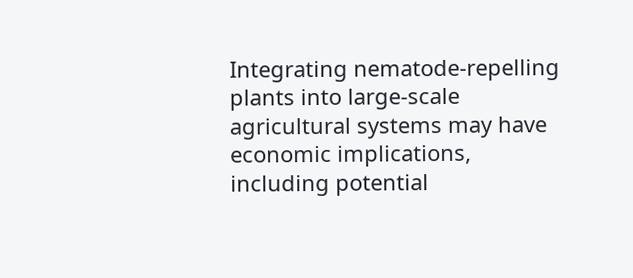Integrating nematode-repelling plants into large-scale agricultural systems may have economic implications, including potential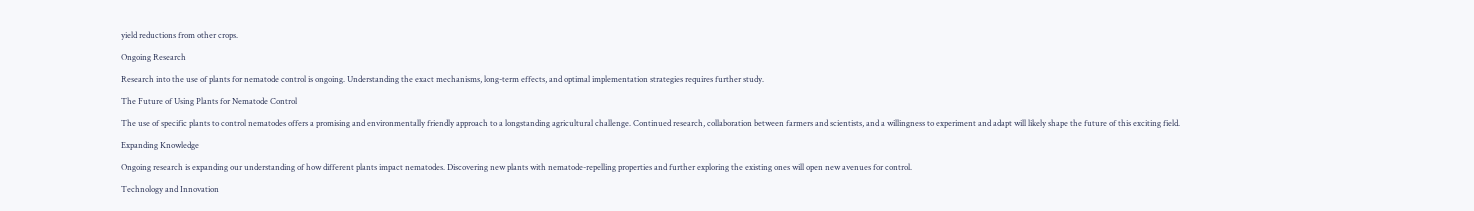yield reductions from other crops.

Ongoing Research

Research into the use of plants for nematode control is ongoing. Understanding the exact mechanisms, long-term effects, and optimal implementation strategies requires further study.

The Future of Using Plants for Nematode Control

The use of specific plants to control nematodes offers a promising and environmentally friendly approach to a longstanding agricultural challenge. Continued research, collaboration between farmers and scientists, and a willingness to experiment and adapt will likely shape the future of this exciting field.

Expanding Knowledge

Ongoing research is expanding our understanding of how different plants impact nematodes. Discovering new plants with nematode-repelling properties and further exploring the existing ones will open new avenues for control.

Technology and Innovation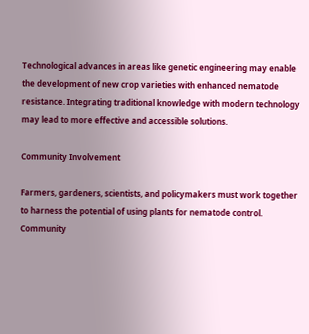Technological advances in areas like genetic engineering may enable the development of new crop varieties with enhanced nematode resistance. Integrating traditional knowledge with modern technology may lead to more effective and accessible solutions.

Community Involvement

Farmers, gardeners, scientists, and policymakers must work together to harness the potential of using plants for nematode control. Community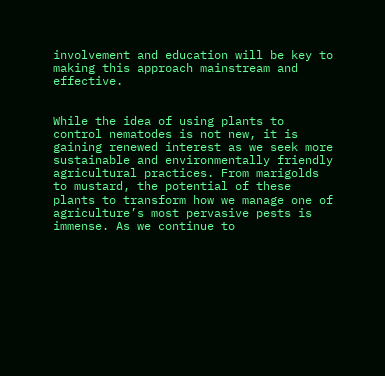involvement and education will be key to making this approach mainstream and effective.


While the idea of using plants to control nematodes is not new, it is gaining renewed interest as we seek more sustainable and environmentally friendly agricultural practices. From marigolds to mustard, the potential of these plants to transform how we manage one of agriculture’s most pervasive pests is immense. As we continue to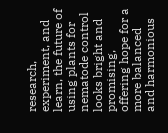research, experiment, and learn, the future of using plants for nematode control looks bright and promising, offering hope for a more balanced and harmonious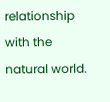relationship with the natural world.